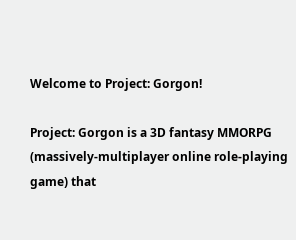Welcome to Project: Gorgon!

Project: Gorgon is a 3D fantasy MMORPG (massively-multiplayer online role-playing game) that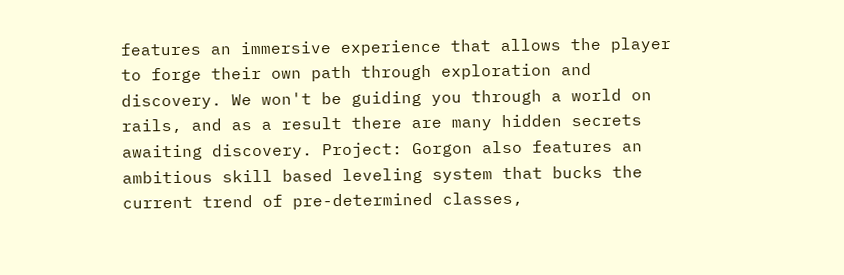features an immersive experience that allows the player to forge their own path through exploration and discovery. We won't be guiding you through a world on rails, and as a result there are many hidden secrets awaiting discovery. Project: Gorgon also features an ambitious skill based leveling system that bucks the current trend of pre-determined classes,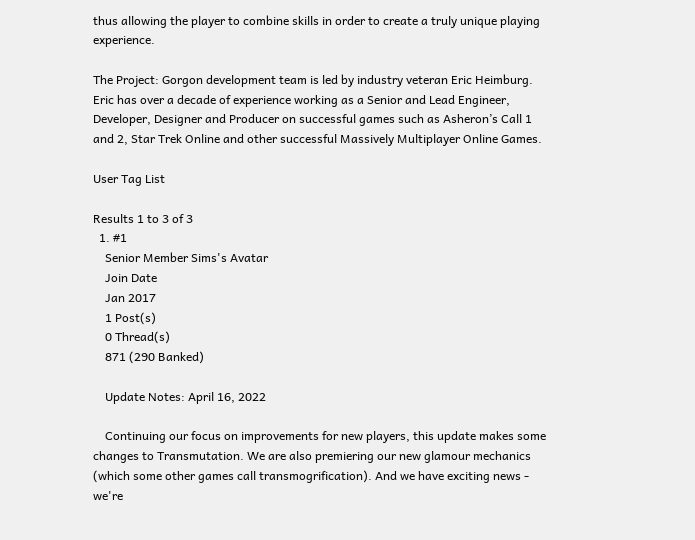thus allowing the player to combine skills in order to create a truly unique playing experience.

The Project: Gorgon development team is led by industry veteran Eric Heimburg. Eric has over a decade of experience working as a Senior and Lead Engineer, Developer, Designer and Producer on successful games such as Asheron’s Call 1 and 2, Star Trek Online and other successful Massively Multiplayer Online Games.

User Tag List

Results 1 to 3 of 3
  1. #1
    Senior Member Sims's Avatar
    Join Date
    Jan 2017
    1 Post(s)
    0 Thread(s)
    871 (290 Banked)

    Update Notes: April 16, 2022

    Continuing our focus on improvements for new players, this update makes some changes to Transmutation. We are also premiering our new glamour mechanics (which some other games call transmogrification). And we have exciting news - we're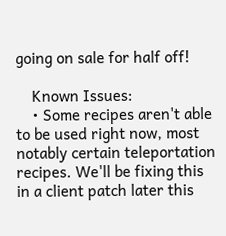going on sale for half off!

    Known Issues:
    • Some recipes aren't able to be used right now, most notably certain teleportation recipes. We'll be fixing this in a client patch later this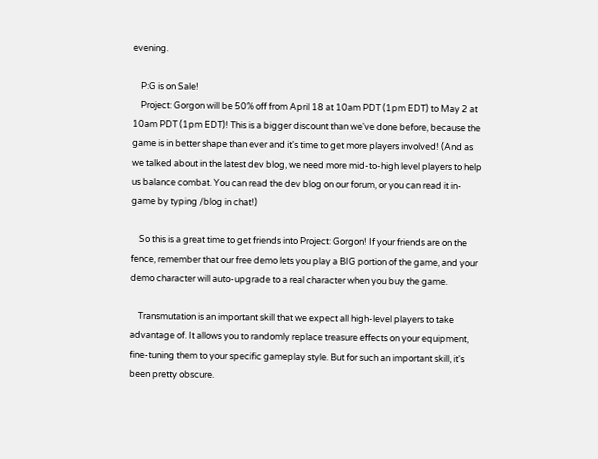evening.

    P:G is on Sale!
    Project: Gorgon will be 50% off from April 18 at 10am PDT (1pm EDT) to May 2 at 10am PDT (1pm EDT)! This is a bigger discount than we've done before, because the game is in better shape than ever and it's time to get more players involved! (And as we talked about in the latest dev blog, we need more mid-to-high level players to help us balance combat. You can read the dev blog on our forum, or you can read it in-game by typing /blog in chat!)

    So this is a great time to get friends into Project: Gorgon! If your friends are on the fence, remember that our free demo lets you play a BIG portion of the game, and your demo character will auto-upgrade to a real character when you buy the game.

    Transmutation is an important skill that we expect all high-level players to take advantage of. It allows you to randomly replace treasure effects on your equipment, fine-tuning them to your specific gameplay style. But for such an important skill, it's been pretty obscure.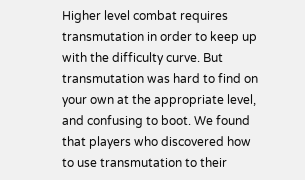Higher level combat requires transmutation in order to keep up with the difficulty curve. But transmutation was hard to find on your own at the appropriate level, and confusing to boot. We found that players who discovered how to use transmutation to their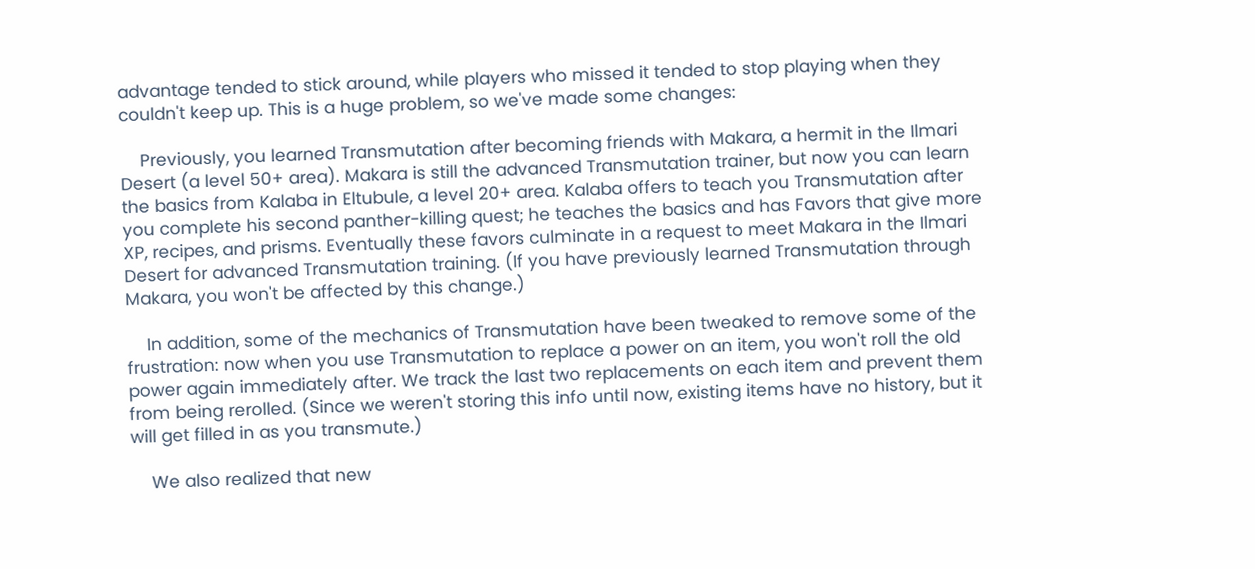advantage tended to stick around, while players who missed it tended to stop playing when they couldn't keep up. This is a huge problem, so we've made some changes:

    Previously, you learned Transmutation after becoming friends with Makara, a hermit in the Ilmari Desert (a level 50+ area). Makara is still the advanced Transmutation trainer, but now you can learn the basics from Kalaba in Eltubule, a level 20+ area. Kalaba offers to teach you Transmutation after you complete his second panther-killing quest; he teaches the basics and has Favors that give more XP, recipes, and prisms. Eventually these favors culminate in a request to meet Makara in the Ilmari Desert for advanced Transmutation training. (If you have previously learned Transmutation through Makara, you won't be affected by this change.)

    In addition, some of the mechanics of Transmutation have been tweaked to remove some of the frustration: now when you use Transmutation to replace a power on an item, you won't roll the old power again immediately after. We track the last two replacements on each item and prevent them from being rerolled. (Since we weren't storing this info until now, existing items have no history, but it will get filled in as you transmute.)

    We also realized that new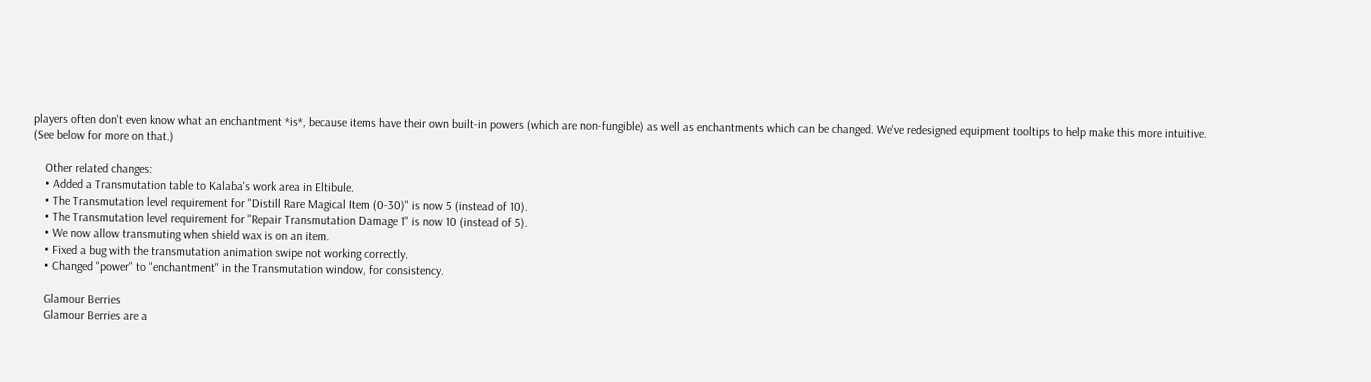players often don't even know what an enchantment *is*, because items have their own built-in powers (which are non-fungible) as well as enchantments which can be changed. We've redesigned equipment tooltips to help make this more intuitive. (See below for more on that.)

    Other related changes:
    • Added a Transmutation table to Kalaba's work area in Eltibule.
    • The Transmutation level requirement for "Distill Rare Magical Item (0-30)" is now 5 (instead of 10).
    • The Transmutation level requirement for "Repair Transmutation Damage 1" is now 10 (instead of 5).
    • We now allow transmuting when shield wax is on an item.
    • Fixed a bug with the transmutation animation swipe not working correctly.
    • Changed "power" to "enchantment" in the Transmutation window, for consistency.

    Glamour Berries
    Glamour Berries are a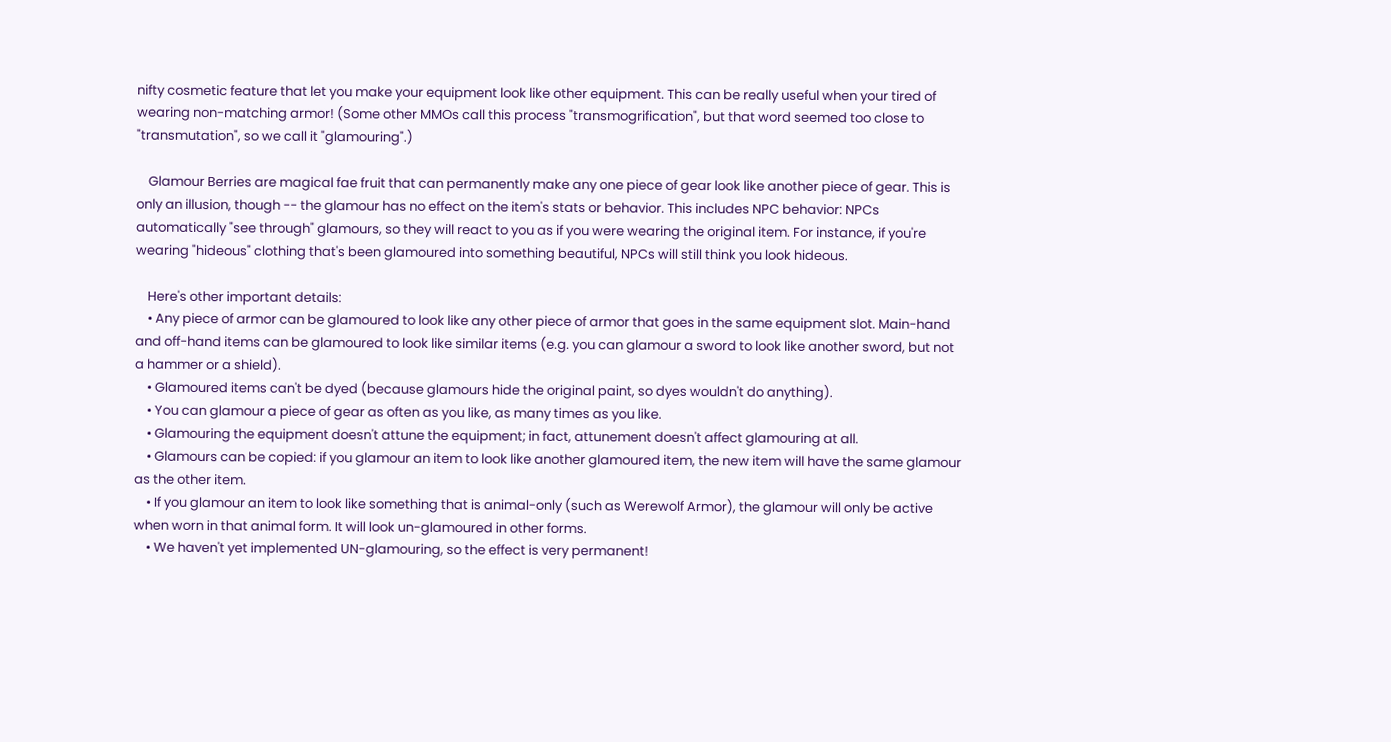nifty cosmetic feature that let you make your equipment look like other equipment. This can be really useful when your tired of wearing non-matching armor! (Some other MMOs call this process "transmogrification", but that word seemed too close to "transmutation", so we call it "glamouring".)

    Glamour Berries are magical fae fruit that can permanently make any one piece of gear look like another piece of gear. This is only an illusion, though -- the glamour has no effect on the item's stats or behavior. This includes NPC behavior: NPCs automatically "see through" glamours, so they will react to you as if you were wearing the original item. For instance, if you're wearing "hideous" clothing that's been glamoured into something beautiful, NPCs will still think you look hideous.

    Here's other important details:
    • Any piece of armor can be glamoured to look like any other piece of armor that goes in the same equipment slot. Main-hand and off-hand items can be glamoured to look like similar items (e.g. you can glamour a sword to look like another sword, but not a hammer or a shield).
    • Glamoured items can't be dyed (because glamours hide the original paint, so dyes wouldn't do anything).
    • You can glamour a piece of gear as often as you like, as many times as you like.
    • Glamouring the equipment doesn't attune the equipment; in fact, attunement doesn't affect glamouring at all.
    • Glamours can be copied: if you glamour an item to look like another glamoured item, the new item will have the same glamour as the other item.
    • If you glamour an item to look like something that is animal-only (such as Werewolf Armor), the glamour will only be active when worn in that animal form. It will look un-glamoured in other forms.
    • We haven't yet implemented UN-glamouring, so the effect is very permanent!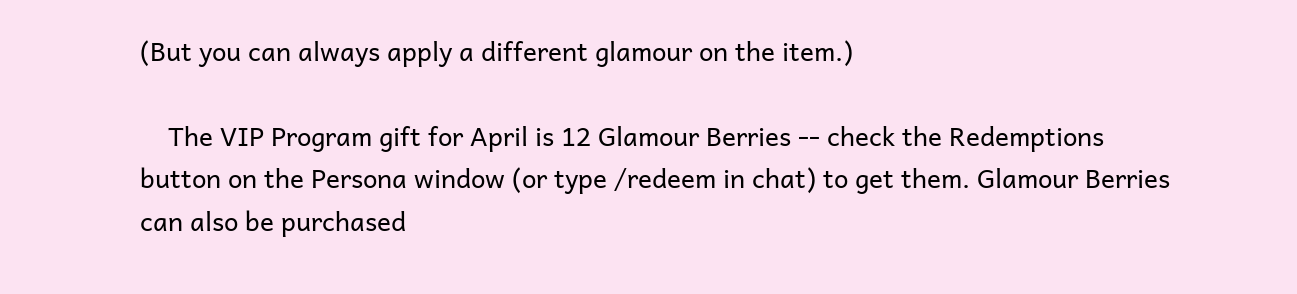(But you can always apply a different glamour on the item.)

    The VIP Program gift for April is 12 Glamour Berries -- check the Redemptions button on the Persona window (or type /redeem in chat) to get them. Glamour Berries can also be purchased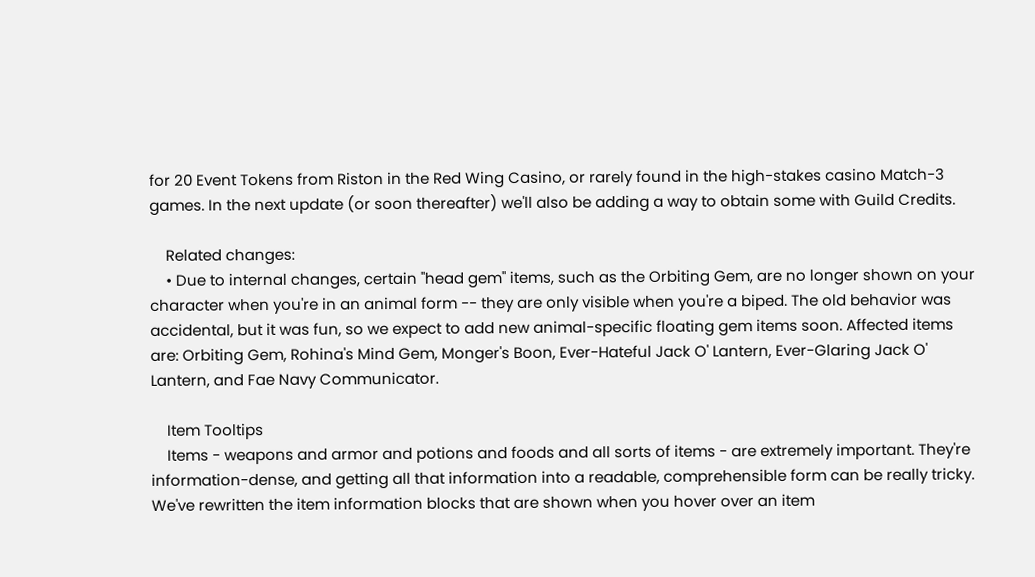for 20 Event Tokens from Riston in the Red Wing Casino, or rarely found in the high-stakes casino Match-3 games. In the next update (or soon thereafter) we'll also be adding a way to obtain some with Guild Credits.

    Related changes:
    • Due to internal changes, certain "head gem" items, such as the Orbiting Gem, are no longer shown on your character when you're in an animal form -- they are only visible when you're a biped. The old behavior was accidental, but it was fun, so we expect to add new animal-specific floating gem items soon. Affected items are: Orbiting Gem, Rohina's Mind Gem, Monger's Boon, Ever-Hateful Jack O' Lantern, Ever-Glaring Jack O' Lantern, and Fae Navy Communicator.

    Item Tooltips
    Items - weapons and armor and potions and foods and all sorts of items - are extremely important. They're information-dense, and getting all that information into a readable, comprehensible form can be really tricky. We've rewritten the item information blocks that are shown when you hover over an item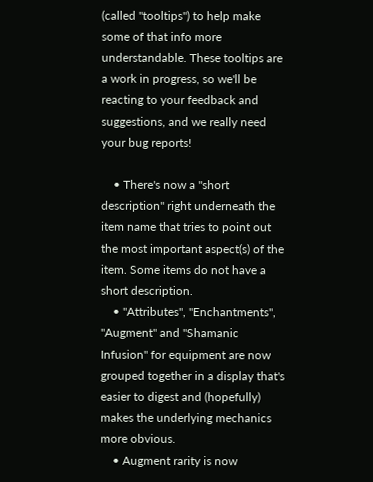(called "tooltips") to help make some of that info more understandable. These tooltips are a work in progress, so we'll be reacting to your feedback and suggestions, and we really need your bug reports!

    • There's now a "short description" right underneath the item name that tries to point out the most important aspect(s) of the item. Some items do not have a short description.
    • "Attributes", "Enchantments", "Augment" and "Shamanic Infusion" for equipment are now grouped together in a display that's easier to digest and (hopefully) makes the underlying mechanics more obvious.
    • Augment rarity is now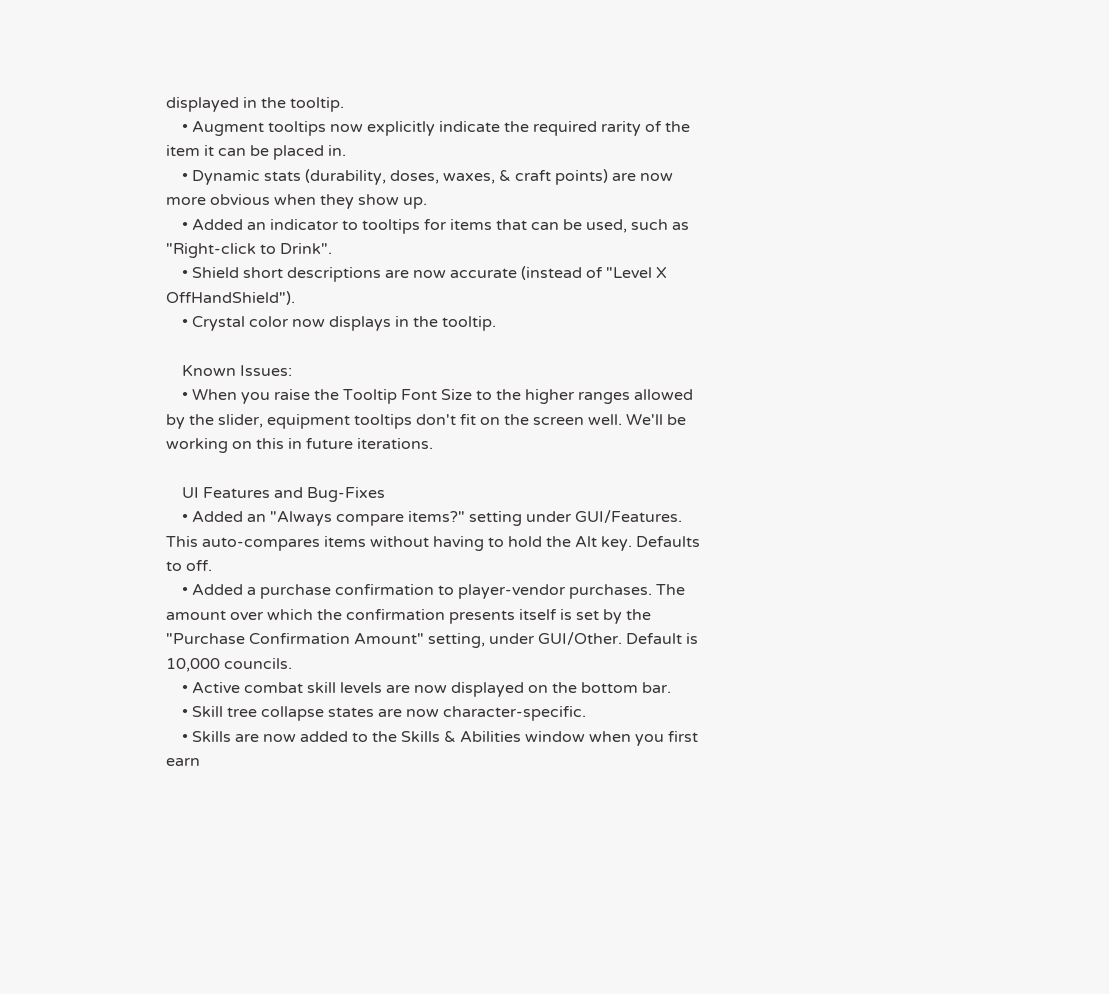displayed in the tooltip.
    • Augment tooltips now explicitly indicate the required rarity of the item it can be placed in.
    • Dynamic stats (durability, doses, waxes, & craft points) are now more obvious when they show up.
    • Added an indicator to tooltips for items that can be used, such as "Right-click to Drink".
    • Shield short descriptions are now accurate (instead of "Level X OffHandShield").
    • Crystal color now displays in the tooltip.

    Known Issues:
    • When you raise the Tooltip Font Size to the higher ranges allowed by the slider, equipment tooltips don't fit on the screen well. We'll be working on this in future iterations.

    UI Features and Bug-Fixes
    • Added an "Always compare items?" setting under GUI/Features. This auto-compares items without having to hold the Alt key. Defaults to off.
    • Added a purchase confirmation to player-vendor purchases. The amount over which the confirmation presents itself is set by the "Purchase Confirmation Amount" setting, under GUI/Other. Default is 10,000 councils.
    • Active combat skill levels are now displayed on the bottom bar.
    • Skill tree collapse states are now character-specific.
    • Skills are now added to the Skills & Abilities window when you first earn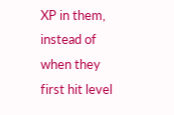XP in them, instead of when they first hit level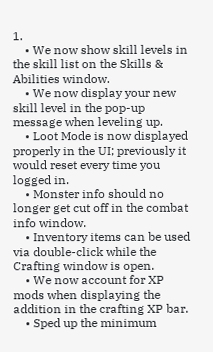1.
    • We now show skill levels in the skill list on the Skills & Abilities window.
    • We now display your new skill level in the pop-up message when leveling up.
    • Loot Mode is now displayed properly in the UI; previously it would reset every time you logged in.
    • Monster info should no longer get cut off in the combat info window.
    • Inventory items can be used via double-click while the Crafting window is open.
    • We now account for XP mods when displaying the addition in the crafting XP bar.
    • Sped up the minimum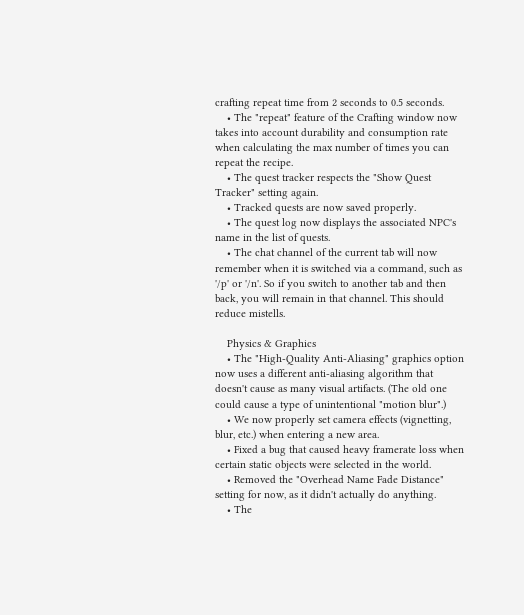crafting repeat time from 2 seconds to 0.5 seconds.
    • The "repeat" feature of the Crafting window now takes into account durability and consumption rate when calculating the max number of times you can repeat the recipe.
    • The quest tracker respects the "Show Quest Tracker" setting again.
    • Tracked quests are now saved properly.
    • The quest log now displays the associated NPC's name in the list of quests.
    • The chat channel of the current tab will now remember when it is switched via a command, such as '/p' or '/n'. So if you switch to another tab and then back, you will remain in that channel. This should reduce mistells.

    Physics & Graphics
    • The "High-Quality Anti-Aliasing" graphics option now uses a different anti-aliasing algorithm that doesn't cause as many visual artifacts. (The old one could cause a type of unintentional "motion blur".)
    • We now properly set camera effects (vignetting, blur, etc.) when entering a new area.
    • Fixed a bug that caused heavy framerate loss when certain static objects were selected in the world.
    • Removed the "Overhead Name Fade Distance" setting for now, as it didn't actually do anything.
    • The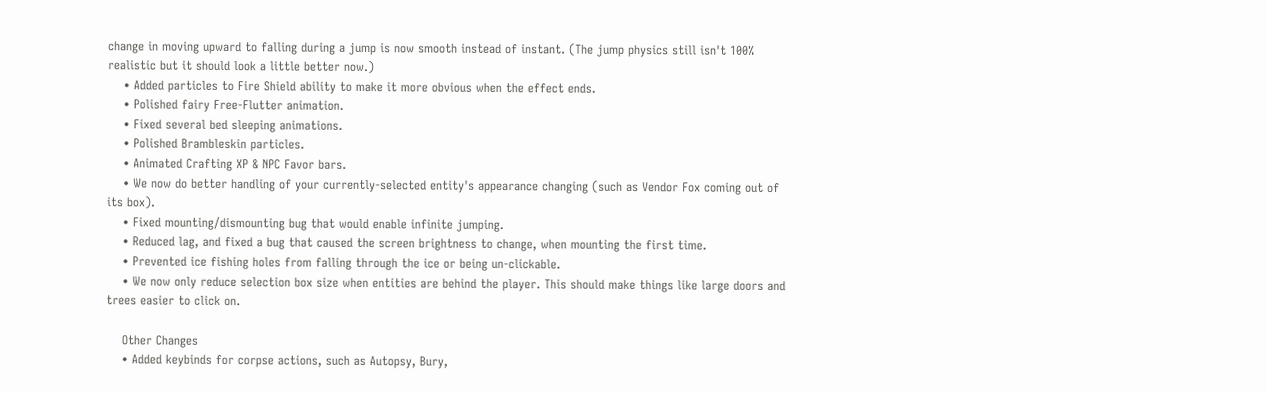change in moving upward to falling during a jump is now smooth instead of instant. (The jump physics still isn't 100% realistic but it should look a little better now.)
    • Added particles to Fire Shield ability to make it more obvious when the effect ends.
    • Polished fairy Free-Flutter animation.
    • Fixed several bed sleeping animations.
    • Polished Brambleskin particles.
    • Animated Crafting XP & NPC Favor bars.
    • We now do better handling of your currently-selected entity's appearance changing (such as Vendor Fox coming out of its box).
    • Fixed mounting/dismounting bug that would enable infinite jumping.
    • Reduced lag, and fixed a bug that caused the screen brightness to change, when mounting the first time.
    • Prevented ice fishing holes from falling through the ice or being un-clickable.
    • We now only reduce selection box size when entities are behind the player. This should make things like large doors and trees easier to click on.

    Other Changes
    • Added keybinds for corpse actions, such as Autopsy, Bury,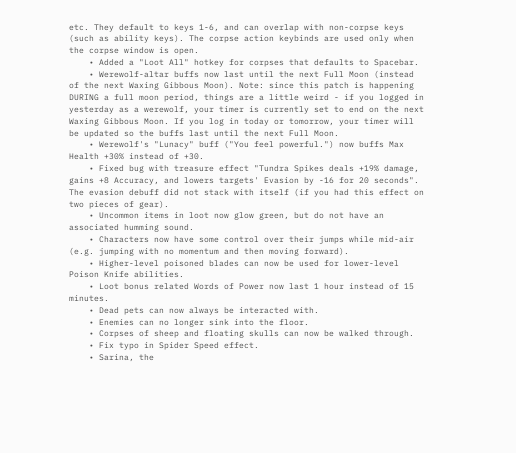etc. They default to keys 1-6, and can overlap with non-corpse keys (such as ability keys). The corpse action keybinds are used only when the corpse window is open.
    • Added a "Loot All" hotkey for corpses that defaults to Spacebar.
    • Werewolf-altar buffs now last until the next Full Moon (instead of the next Waxing Gibbous Moon). Note: since this patch is happening DURING a full moon period, things are a little weird - if you logged in yesterday as a werewolf, your timer is currently set to end on the next Waxing Gibbous Moon. If you log in today or tomorrow, your timer will be updated so the buffs last until the next Full Moon.
    • Werewolf's "Lunacy" buff ("You feel powerful.") now buffs Max Health +30% instead of +30.
    • Fixed bug with treasure effect "Tundra Spikes deals +19% damage, gains +8 Accuracy, and lowers targets' Evasion by -16 for 20 seconds". The evasion debuff did not stack with itself (if you had this effect on two pieces of gear).
    • Uncommon items in loot now glow green, but do not have an associated humming sound.
    • Characters now have some control over their jumps while mid-air (e.g. jumping with no momentum and then moving forward).
    • Higher-level poisoned blades can now be used for lower-level Poison Knife abilities.
    • Loot bonus related Words of Power now last 1 hour instead of 15 minutes.
    • Dead pets can now always be interacted with.
    • Enemies can no longer sink into the floor.
    • Corpses of sheep and floating skulls can now be walked through.
    • Fix typo in Spider Speed effect.
    • Sarina, the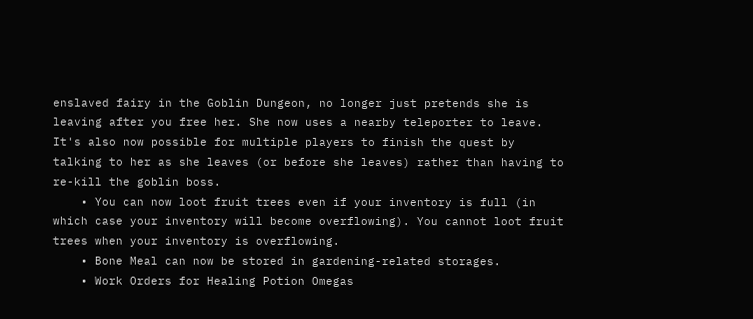enslaved fairy in the Goblin Dungeon, no longer just pretends she is leaving after you free her. She now uses a nearby teleporter to leave. It's also now possible for multiple players to finish the quest by talking to her as she leaves (or before she leaves) rather than having to re-kill the goblin boss.
    • You can now loot fruit trees even if your inventory is full (in which case your inventory will become overflowing). You cannot loot fruit trees when your inventory is overflowing.
    • Bone Meal can now be stored in gardening-related storages.
    • Work Orders for Healing Potion Omegas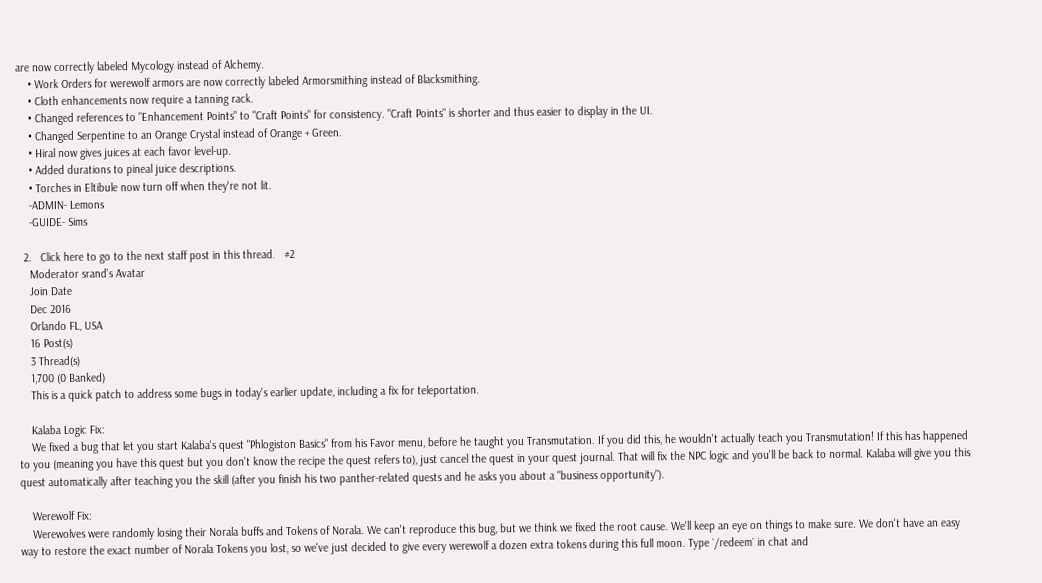are now correctly labeled Mycology instead of Alchemy.
    • Work Orders for werewolf armors are now correctly labeled Armorsmithing instead of Blacksmithing.
    • Cloth enhancements now require a tanning rack.
    • Changed references to "Enhancement Points" to "Craft Points" for consistency. "Craft Points" is shorter and thus easier to display in the UI.
    • Changed Serpentine to an Orange Crystal instead of Orange + Green.
    • Hiral now gives juices at each favor level-up.
    • Added durations to pineal juice descriptions.
    • Torches in Eltibule now turn off when they're not lit.
    -ADMIN- Lemons
    -GUIDE- Sims

  2.   Click here to go to the next staff post in this thread.   #2
    Moderator srand's Avatar
    Join Date
    Dec 2016
    Orlando FL, USA
    16 Post(s)
    3 Thread(s)
    1,700 (0 Banked)
    This is a quick patch to address some bugs in today's earlier update, including a fix for teleportation.

    Kalaba Logic Fix:
    We fixed a bug that let you start Kalaba's quest "Phlogiston Basics" from his Favor menu, before he taught you Transmutation. If you did this, he wouldn't actually teach you Transmutation! If this has happened to you (meaning you have this quest but you don't know the recipe the quest refers to), just cancel the quest in your quest journal. That will fix the NPC logic and you'll be back to normal. Kalaba will give you this quest automatically after teaching you the skill (after you finish his two panther-related quests and he asks you about a "business opportunity").

    Werewolf Fix:
    Werewolves were randomly losing their Norala buffs and Tokens of Norala. We can't reproduce this bug, but we think we fixed the root cause. We'll keep an eye on things to make sure. We don't have an easy way to restore the exact number of Norala Tokens you lost, so we've just decided to give every werewolf a dozen extra tokens during this full moon. Type `/redeem` in chat and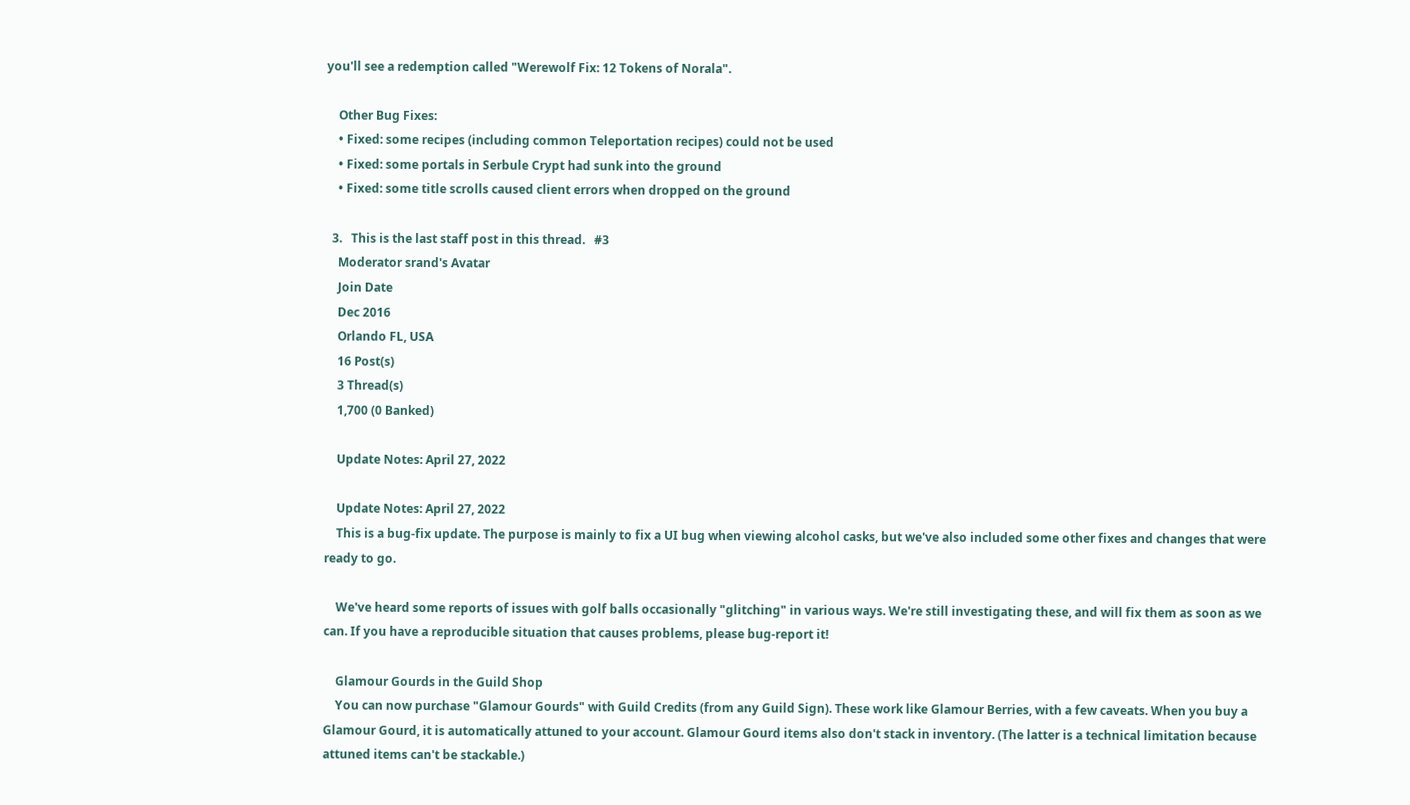you'll see a redemption called "Werewolf Fix: 12 Tokens of Norala".

    Other Bug Fixes:
    • Fixed: some recipes (including common Teleportation recipes) could not be used
    • Fixed: some portals in Serbule Crypt had sunk into the ground
    • Fixed: some title scrolls caused client errors when dropped on the ground

  3.   This is the last staff post in this thread.   #3
    Moderator srand's Avatar
    Join Date
    Dec 2016
    Orlando FL, USA
    16 Post(s)
    3 Thread(s)
    1,700 (0 Banked)

    Update Notes: April 27, 2022

    Update Notes: April 27, 2022
    This is a bug-fix update. The purpose is mainly to fix a UI bug when viewing alcohol casks, but we've also included some other fixes and changes that were ready to go.

    We've heard some reports of issues with golf balls occasionally "glitching" in various ways. We're still investigating these, and will fix them as soon as we can. If you have a reproducible situation that causes problems, please bug-report it!

    Glamour Gourds in the Guild Shop
    You can now purchase "Glamour Gourds" with Guild Credits (from any Guild Sign). These work like Glamour Berries, with a few caveats. When you buy a Glamour Gourd, it is automatically attuned to your account. Glamour Gourd items also don't stack in inventory. (The latter is a technical limitation because attuned items can't be stackable.)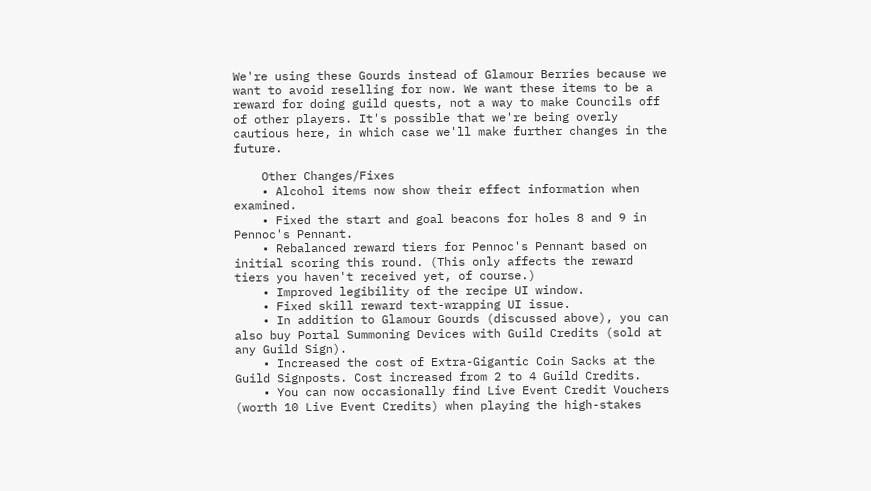We're using these Gourds instead of Glamour Berries because we want to avoid reselling for now. We want these items to be a reward for doing guild quests, not a way to make Councils off of other players. It's possible that we're being overly cautious here, in which case we'll make further changes in the future.

    Other Changes/Fixes
    • Alcohol items now show their effect information when examined.
    • Fixed the start and goal beacons for holes 8 and 9 in Pennoc's Pennant.
    • Rebalanced reward tiers for Pennoc's Pennant based on initial scoring this round. (This only affects the reward tiers you haven't received yet, of course.)
    • Improved legibility of the recipe UI window.
    • Fixed skill reward text-wrapping UI issue.
    • In addition to Glamour Gourds (discussed above), you can also buy Portal Summoning Devices with Guild Credits (sold at any Guild Sign).
    • Increased the cost of Extra-Gigantic Coin Sacks at the Guild Signposts. Cost increased from 2 to 4 Guild Credits.
    • You can now occasionally find Live Event Credit Vouchers (worth 10 Live Event Credits) when playing the high-stakes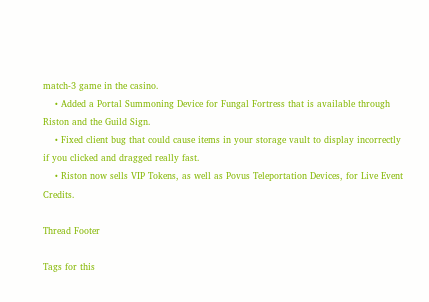match-3 game in the casino.
    • Added a Portal Summoning Device for Fungal Fortress that is available through Riston and the Guild Sign.
    • Fixed client bug that could cause items in your storage vault to display incorrectly if you clicked and dragged really fast.
    • Riston now sells VIP Tokens, as well as Povus Teleportation Devices, for Live Event Credits.

Thread Footer

Tags for this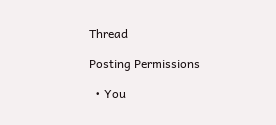Thread

Posting Permissions

  • You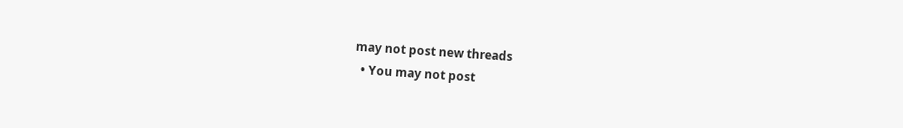may not post new threads
  • You may not post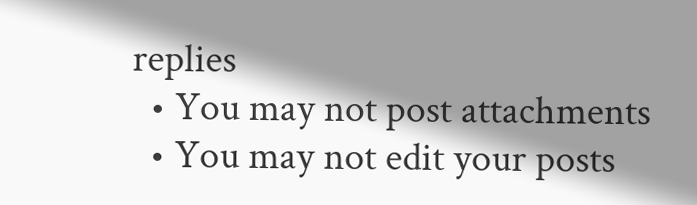replies
  • You may not post attachments
  • You may not edit your posts